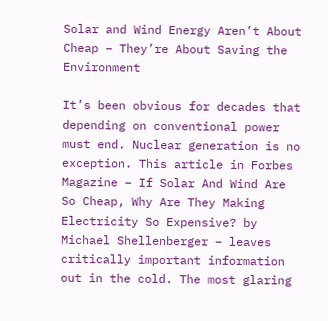Solar and Wind Energy Aren’t About Cheap – They’re About Saving the Environment

It’s been obvious for decades that depending on conventional power must end. Nuclear generation is no exception. This article in Forbes Magazine – If Solar And Wind Are So Cheap, Why Are They Making Electricity So Expensive? by Michael Shellenberger – leaves critically important information out in the cold. The most glaring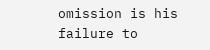omission is his failure to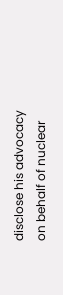disclose his advocacy on behalf of nuclear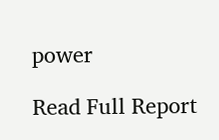power

Read Full Report